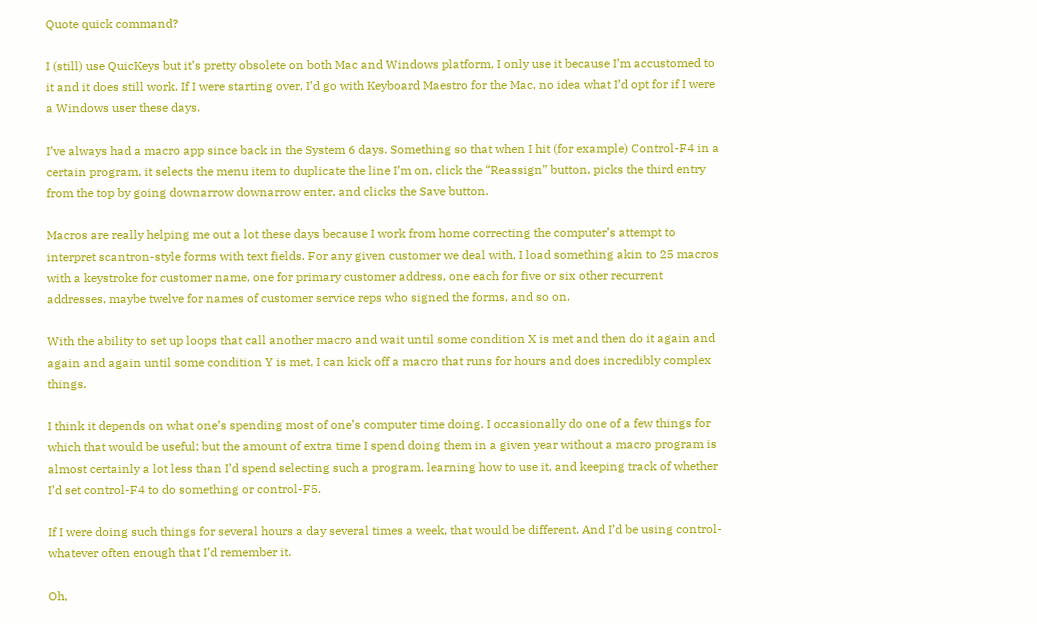Quote quick command?

I (still) use QuicKeys but it’s pretty obsolete on both Mac and Windows platform, I only use it because I’m accustomed to it and it does still work. If I were starting over, I’d go with Keyboard Maestro for the Mac, no idea what I’d opt for if I were a Windows user these days.

I’ve always had a macro app since back in the System 6 days. Something so that when I hit (for example) Control-F4 in a certain program, it selects the menu item to duplicate the line I’m on, click the “Reassign” button, picks the third entry from the top by going downarrow downarrow enter, and clicks the Save button.

Macros are really helping me out a lot these days because I work from home correcting the computer’s attempt to interpret scantron-style forms with text fields. For any given customer we deal with, I load something akin to 25 macros with a keystroke for customer name, one for primary customer address, one each for five or six other recurrent addresses, maybe twelve for names of customer service reps who signed the forms, and so on.

With the ability to set up loops that call another macro and wait until some condition X is met and then do it again and again and again until some condition Y is met, I can kick off a macro that runs for hours and does incredibly complex things.

I think it depends on what one’s spending most of one’s computer time doing. I occasionally do one of a few things for which that would be useful; but the amount of extra time I spend doing them in a given year without a macro program is almost certainly a lot less than I’d spend selecting such a program, learning how to use it, and keeping track of whether I’d set control-F4 to do something or control-F5.

If I were doing such things for several hours a day several times a week, that would be different. And I’d be using control-whatever often enough that I’d remember it.

Oh,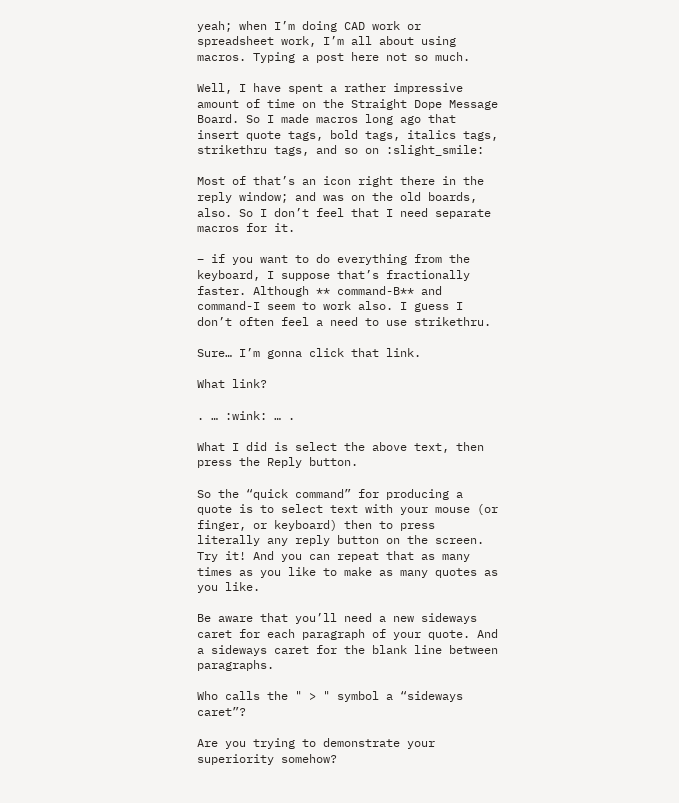yeah; when I’m doing CAD work or spreadsheet work, I’m all about using macros. Typing a post here not so much.

Well, I have spent a rather impressive amount of time on the Straight Dope Message Board. So I made macros long ago that insert quote tags, bold tags, italics tags, strikethru tags, and so on :slight_smile:

Most of that’s an icon right there in the reply window; and was on the old boards, also. So I don’t feel that I need separate macros for it.

– if you want to do everything from the keyboard, I suppose that’s fractionally faster. Although ** command-B** and command-I seem to work also. I guess I don’t often feel a need to use strikethru.

Sure… I’m gonna click that link.

What link?

. … :wink: … .

What I did is select the above text, then press the Reply button.

So the “quick command” for producing a quote is to select text with your mouse (or finger, or keyboard) then to press literally any reply button on the screen. Try it! And you can repeat that as many times as you like to make as many quotes as you like.

Be aware that you’ll need a new sideways caret for each paragraph of your quote. And a sideways caret for the blank line between paragraphs.

Who calls the " > " symbol a “sideways caret”?

Are you trying to demonstrate your superiority somehow?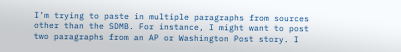I’m trying to paste in multiple paragraphs from sources other than the SDMB. For instance, I might want to post two paragraphs from an AP or Washington Post story. I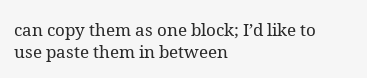can copy them as one block; I’d like to use paste them in between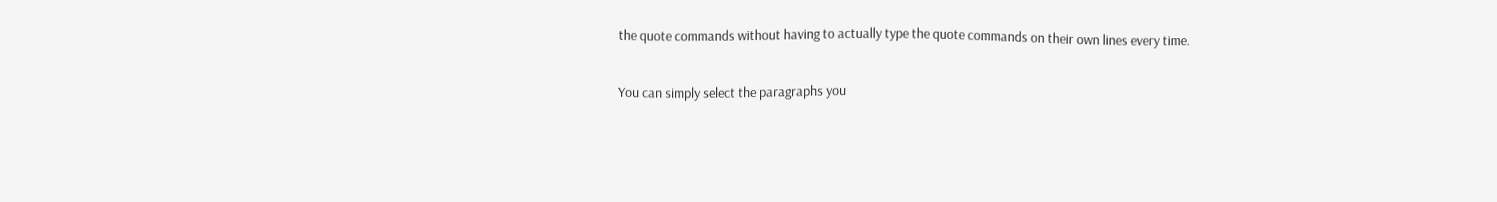the quote commands without having to actually type the quote commands on their own lines every time.

You can simply select the paragraphs you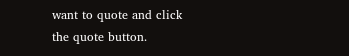want to quote and click the quote button.